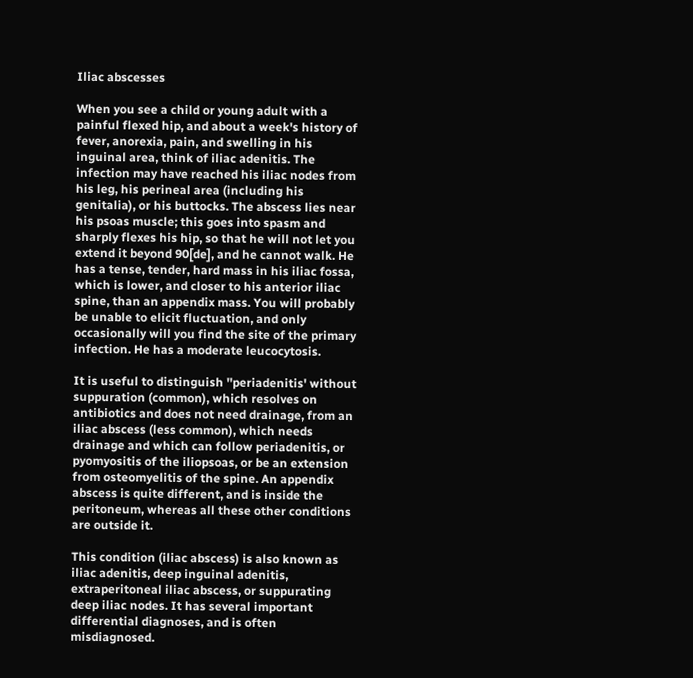Iliac abscesses

When you see a child or young adult with a painful flexed hip, and about a week's history of fever, anorexia, pain, and swelling in his inguinal area, think of iliac adenitis. The infection may have reached his iliac nodes from his leg, his perineal area (including his genitalia), or his buttocks. The abscess lies near his psoas muscle; this goes into spasm and sharply flexes his hip, so that he will not let you extend it beyond 90[de], and he cannot walk. He has a tense, tender, hard mass in his iliac fossa, which is lower, and closer to his anterior iliac spine, than an appendix mass. You will probably be unable to elicit fluctuation, and only occasionally will you find the site of the primary infection. He has a moderate leucocytosis.

It is useful to distinguish ''periadenitis' without suppuration (common), which resolves on antibiotics and does not need drainage, from an iliac abscess (less common), which needs drainage and which can follow periadenitis, or pyomyositis of the iliopsoas, or be an extension from osteomyelitis of the spine. An appendix abscess is quite different, and is inside the peritoneum, whereas all these other conditions are outside it.

This condition (iliac abscess) is also known as iliac adenitis, deep inguinal adenitis, extraperitoneal iliac abscess, or suppurating deep iliac nodes. It has several important differential diagnoses, and is often misdiagnosed.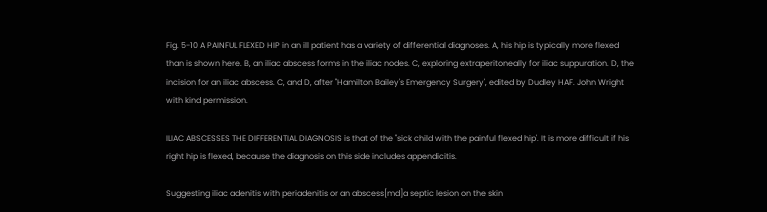Fig. 5-10 A PAINFUL FLEXED HIP in an ill patient has a variety of differential diagnoses. A, his hip is typically more flexed than is shown here. B, an iliac abscess forms in the iliac nodes. C, exploring extraperitoneally for iliac suppuration. D, the incision for an iliac abscess. C, and D, after ''Hamilton Bailey's Emergency Surgery', edited by Dudley HAF. John Wright with kind permission.

ILIAC ABSCESSES THE DIFFERENTIAL DIAGNOSIS is that of the ''sick child with the painful flexed hip'. It is more difficult if his right hip is flexed, because the diagnosis on this side includes appendicitis.

Suggesting iliac adenitis with periadenitis or an abscess[md]a septic lesion on the skin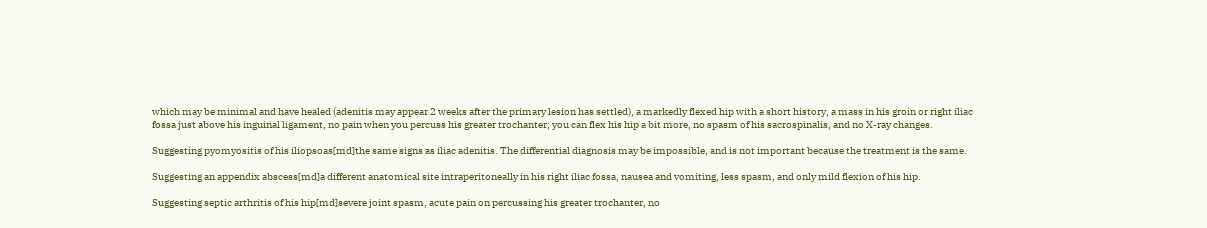which may be minimal and have healed (adenitis may appear 2 weeks after the primary lesion has settled), a markedly flexed hip with a short history, a mass in his groin or right iliac fossa just above his inguinal ligament, no pain when you percuss his greater trochanter; you can flex his hip a bit more, no spasm of his sacrospinalis, and no X-ray changes.

Suggesting pyomyositis of his iliopsoas[md]the same signs as iliac adenitis. The differential diagnosis may be impossible, and is not important because the treatment is the same.

Suggesting an appendix abscess[md]a different anatomical site intraperitoneally in his right iliac fossa, nausea and vomiting, less spasm, and only mild flexion of his hip.

Suggesting septic arthritis of his hip[md]severe joint spasm, acute pain on percussing his greater trochanter, no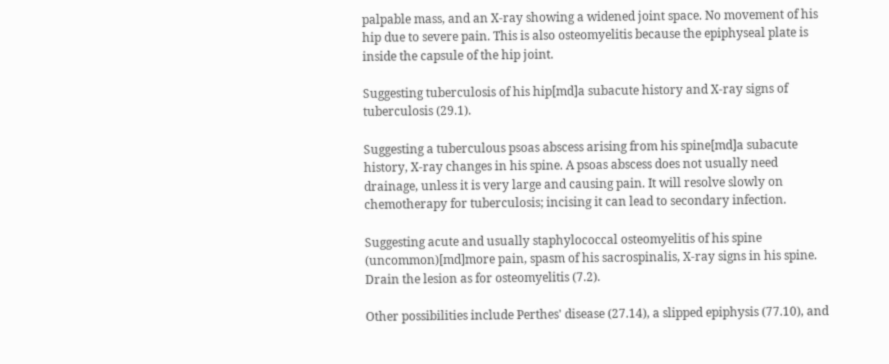palpable mass, and an X-ray showing a widened joint space. No movement of his hip due to severe pain. This is also osteomyelitis because the epiphyseal plate is inside the capsule of the hip joint.

Suggesting tuberculosis of his hip[md]a subacute history and X-ray signs of tuberculosis (29.1).

Suggesting a tuberculous psoas abscess arising from his spine[md]a subacute history, X-ray changes in his spine. A psoas abscess does not usually need drainage, unless it is very large and causing pain. It will resolve slowly on chemotherapy for tuberculosis; incising it can lead to secondary infection.

Suggesting acute and usually staphylococcal osteomyelitis of his spine (uncommon)[md]more pain, spasm of his sacrospinalis, X-ray signs in his spine. Drain the lesion as for osteomyelitis (7.2).

Other possibilities include Perthes' disease (27.14), a slipped epiphysis (77.10), and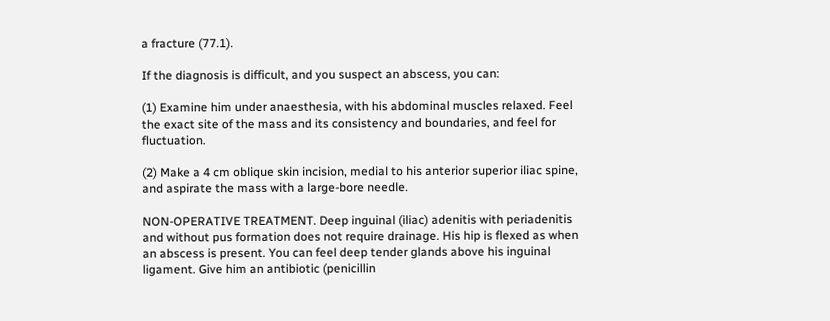a fracture (77.1).

If the diagnosis is difficult, and you suspect an abscess, you can:

(1) Examine him under anaesthesia, with his abdominal muscles relaxed. Feel the exact site of the mass and its consistency and boundaries, and feel for fluctuation.

(2) Make a 4 cm oblique skin incision, medial to his anterior superior iliac spine, and aspirate the mass with a large-bore needle.

NON-OPERATIVE TREATMENT. Deep inguinal (iliac) adenitis with periadenitis and without pus formation does not require drainage. His hip is flexed as when an abscess is present. You can feel deep tender glands above his inguinal ligament. Give him an antibiotic (penicillin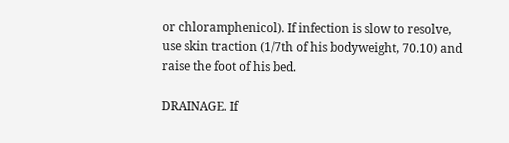or chloramphenicol). If infection is slow to resolve, use skin traction (1/7th of his bodyweight, 70.10) and raise the foot of his bed.

DRAINAGE. If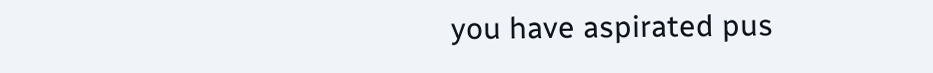you have aspirated pus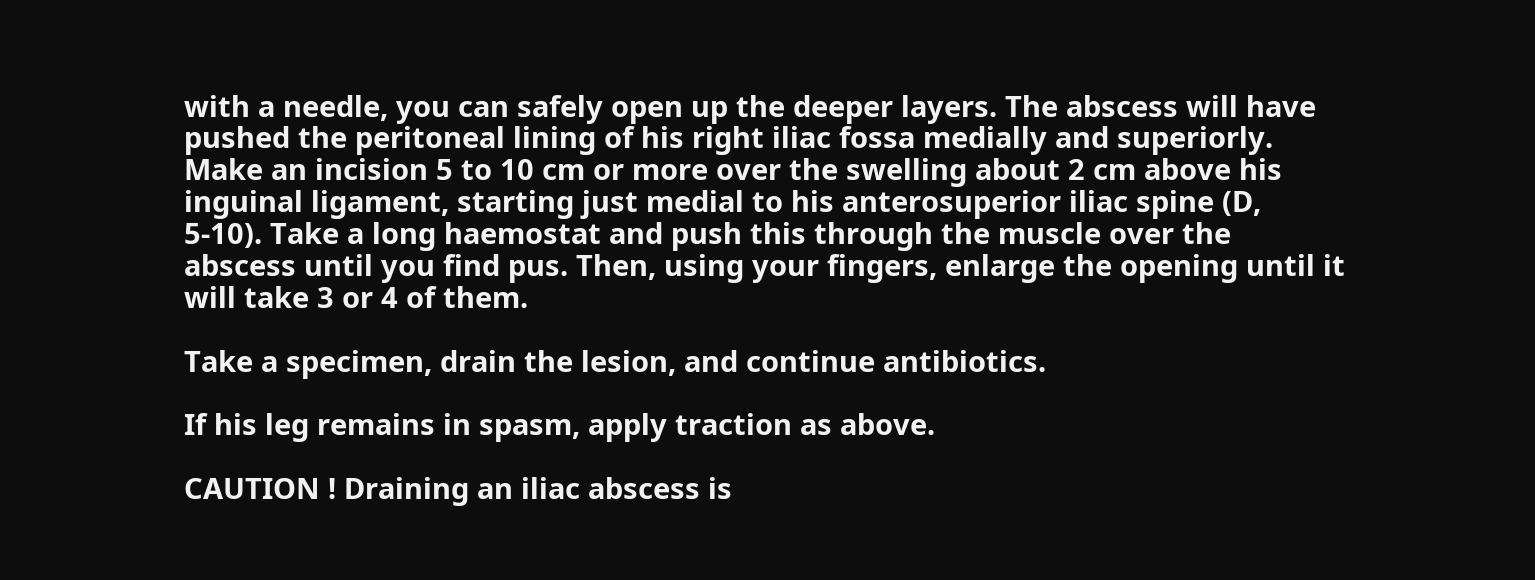with a needle, you can safely open up the deeper layers. The abscess will have pushed the peritoneal lining of his right iliac fossa medially and superiorly. Make an incision 5 to 10 cm or more over the swelling about 2 cm above his inguinal ligament, starting just medial to his anterosuperior iliac spine (D, 5-10). Take a long haemostat and push this through the muscle over the abscess until you find pus. Then, using your fingers, enlarge the opening until it will take 3 or 4 of them.

Take a specimen, drain the lesion, and continue antibiotics.

If his leg remains in spasm, apply traction as above.

CAUTION ! Draining an iliac abscess is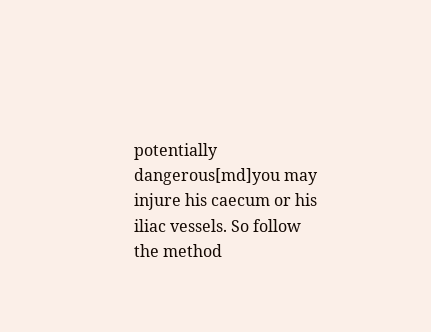potentially dangerous[md]you may injure his caecum or his iliac vessels. So follow the method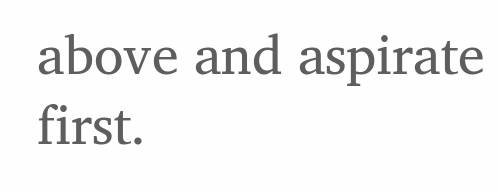above and aspirate first.